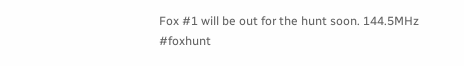Fox #1 will be out for the hunt soon. 144.5MHz #foxhunt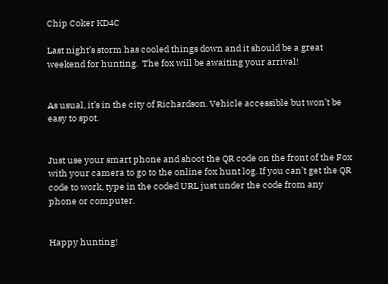Chip Coker KD4C

Last night’s storm has cooled things down and it should be a great weekend for hunting.  The fox will be awaiting your arrival!


As usual, it’s in the city of Richardson. Vehicle accessible but won’t be easy to spot.


Just use your smart phone and shoot the QR code on the front of the Fox with your camera to go to the online fox hunt log. If you can’t get the QR code to work, type in the coded URL just under the code from any phone or computer.


Happy hunting!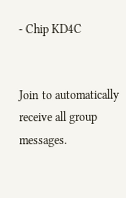- Chip KD4C


Join to automatically receive all group messages.